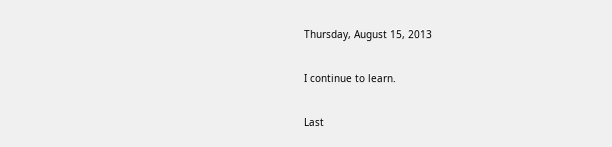Thursday, August 15, 2013

I continue to learn.

Last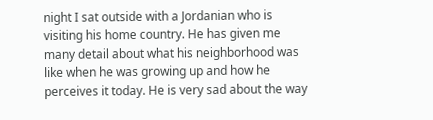night I sat outside with a Jordanian who is visiting his home country. He has given me many detail about what his neighborhood was like when he was growing up and how he perceives it today. He is very sad about the way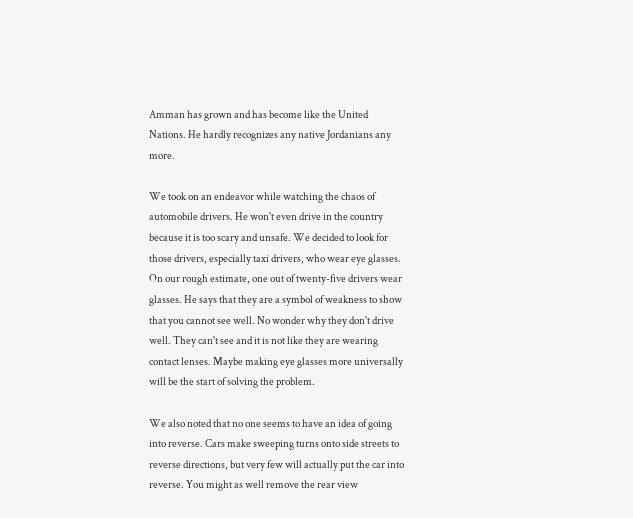Amman has grown and has become like the United Nations. He hardly recognizes any native Jordanians any more.

We took on an endeavor while watching the chaos of automobile drivers. He won't even drive in the country because it is too scary and unsafe. We decided to look for those drivers, especially taxi drivers, who wear eye glasses. On our rough estimate, one out of twenty-five drivers wear glasses. He says that they are a symbol of weakness to show that you cannot see well. No wonder why they don't drive well. They can't see and it is not like they are wearing contact lenses. Maybe making eye glasses more universally will be the start of solving the problem.

We also noted that no one seems to have an idea of going into reverse. Cars make sweeping turns onto side streets to reverse directions, but very few will actually put the car into reverse. You might as well remove the rear view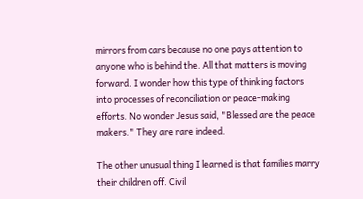mirrors from cars because no one pays attention to anyone who is behind the. All that matters is moving forward. I wonder how this type of thinking factors into processes of reconciliation or peace-making efforts. No wonder Jesus said, "Blessed are the peace makers." They are rare indeed.

The other unusual thing I learned is that families marry their children off. Civil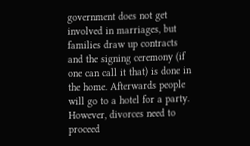government does not get involved in marriages, but families draw up contracts and the signing ceremony (if one can call it that) is done in the home. Afterwards people will go to a hotel for a party. However, divorces need to proceed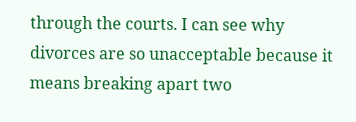through the courts. I can see why divorces are so unacceptable because it means breaking apart two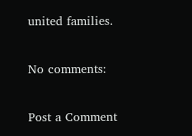united families.

No comments:

Post a Comment